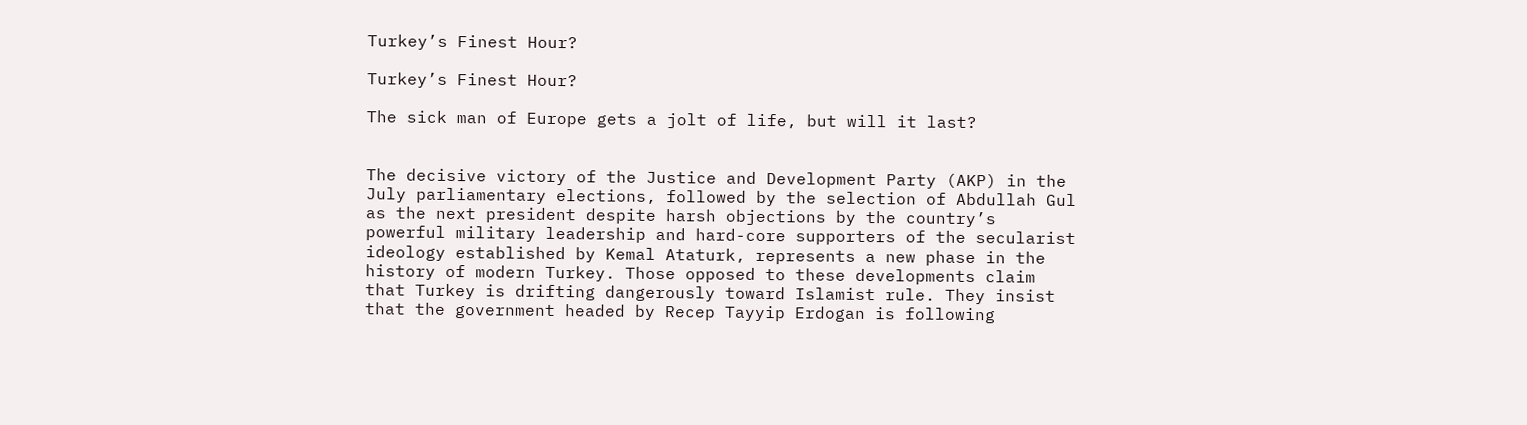Turkey’s Finest Hour?

Turkey’s Finest Hour?

The sick man of Europe gets a jolt of life, but will it last?


The decisive victory of the Justice and Development Party (AKP) in the July parliamentary elections, followed by the selection of Abdullah Gul as the next president despite harsh objections by the country’s powerful military leadership and hard-core supporters of the secularist ideology established by Kemal Ataturk, represents a new phase in the history of modern Turkey. Those opposed to these developments claim that Turkey is drifting dangerously toward Islamist rule. They insist that the government headed by Recep Tayyip Erdogan is following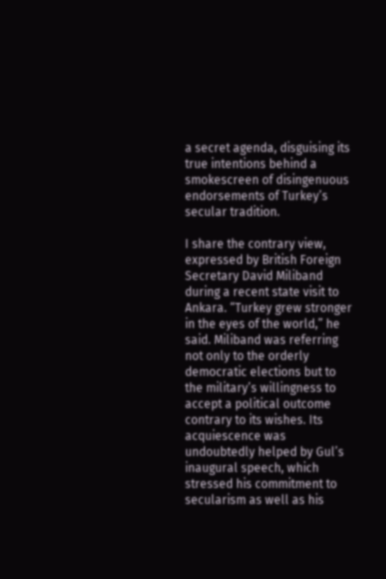a secret agenda, disguising its true intentions behind a smokescreen of disingenuous endorsements of Turkey’s secular tradition.

I share the contrary view, expressed by British Foreign Secretary David Miliband during a recent state visit to Ankara. “Turkey grew stronger in the eyes of the world,” he said. Miliband was referring not only to the orderly democratic elections but to the military’s willingness to accept a political outcome contrary to its wishes. Its acquiescence was undoubtedly helped by Gul’s inaugural speech, which stressed his commitment to secularism as well as his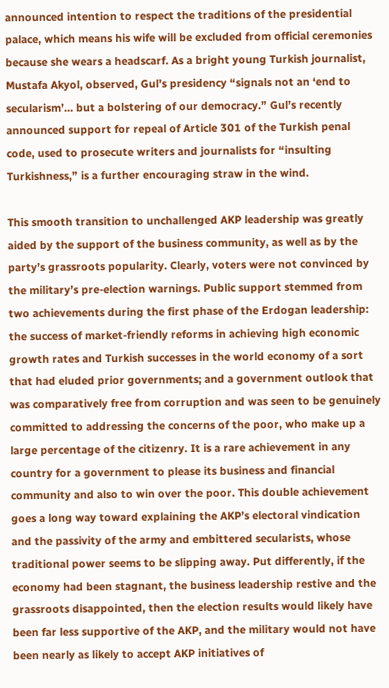announced intention to respect the traditions of the presidential palace, which means his wife will be excluded from official ceremonies because she wears a headscarf. As a bright young Turkish journalist, Mustafa Akyol, observed, Gul’s presidency “signals not an ‘end to secularism’… but a bolstering of our democracy.” Gul’s recently announced support for repeal of Article 301 of the Turkish penal code, used to prosecute writers and journalists for “insulting Turkishness,” is a further encouraging straw in the wind.

This smooth transition to unchallenged AKP leadership was greatly aided by the support of the business community, as well as by the party’s grassroots popularity. Clearly, voters were not convinced by the military’s pre-election warnings. Public support stemmed from two achievements during the first phase of the Erdogan leadership: the success of market-friendly reforms in achieving high economic growth rates and Turkish successes in the world economy of a sort that had eluded prior governments; and a government outlook that was comparatively free from corruption and was seen to be genuinely committed to addressing the concerns of the poor, who make up a large percentage of the citizenry. It is a rare achievement in any country for a government to please its business and financial community and also to win over the poor. This double achievement goes a long way toward explaining the AKP’s electoral vindication and the passivity of the army and embittered secularists, whose traditional power seems to be slipping away. Put differently, if the economy had been stagnant, the business leadership restive and the grassroots disappointed, then the election results would likely have been far less supportive of the AKP, and the military would not have been nearly as likely to accept AKP initiatives of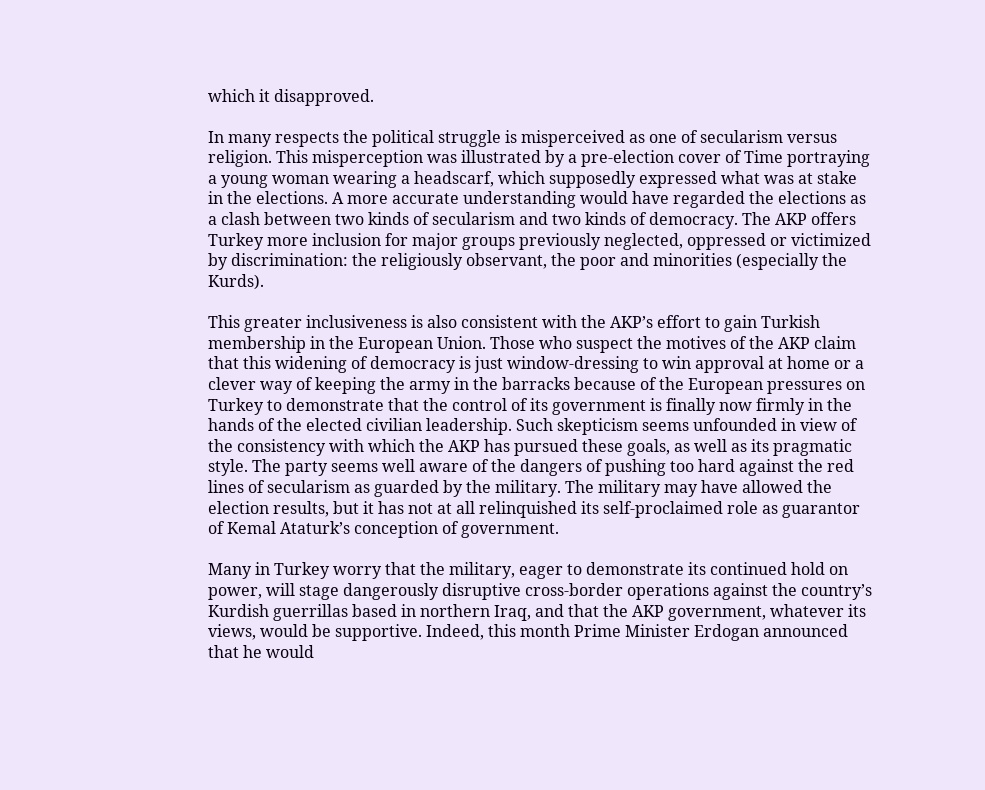which it disapproved.

In many respects the political struggle is misperceived as one of secularism versus religion. This misperception was illustrated by a pre-election cover of Time portraying a young woman wearing a headscarf, which supposedly expressed what was at stake in the elections. A more accurate understanding would have regarded the elections as a clash between two kinds of secularism and two kinds of democracy. The AKP offers Turkey more inclusion for major groups previously neglected, oppressed or victimized by discrimination: the religiously observant, the poor and minorities (especially the Kurds).

This greater inclusiveness is also consistent with the AKP’s effort to gain Turkish membership in the European Union. Those who suspect the motives of the AKP claim that this widening of democracy is just window-dressing to win approval at home or a clever way of keeping the army in the barracks because of the European pressures on Turkey to demonstrate that the control of its government is finally now firmly in the hands of the elected civilian leadership. Such skepticism seems unfounded in view of the consistency with which the AKP has pursued these goals, as well as its pragmatic style. The party seems well aware of the dangers of pushing too hard against the red lines of secularism as guarded by the military. The military may have allowed the election results, but it has not at all relinquished its self-proclaimed role as guarantor of Kemal Ataturk’s conception of government.

Many in Turkey worry that the military, eager to demonstrate its continued hold on power, will stage dangerously disruptive cross-border operations against the country’s Kurdish guerrillas based in northern Iraq, and that the AKP government, whatever its views, would be supportive. Indeed, this month Prime Minister Erdogan announced that he would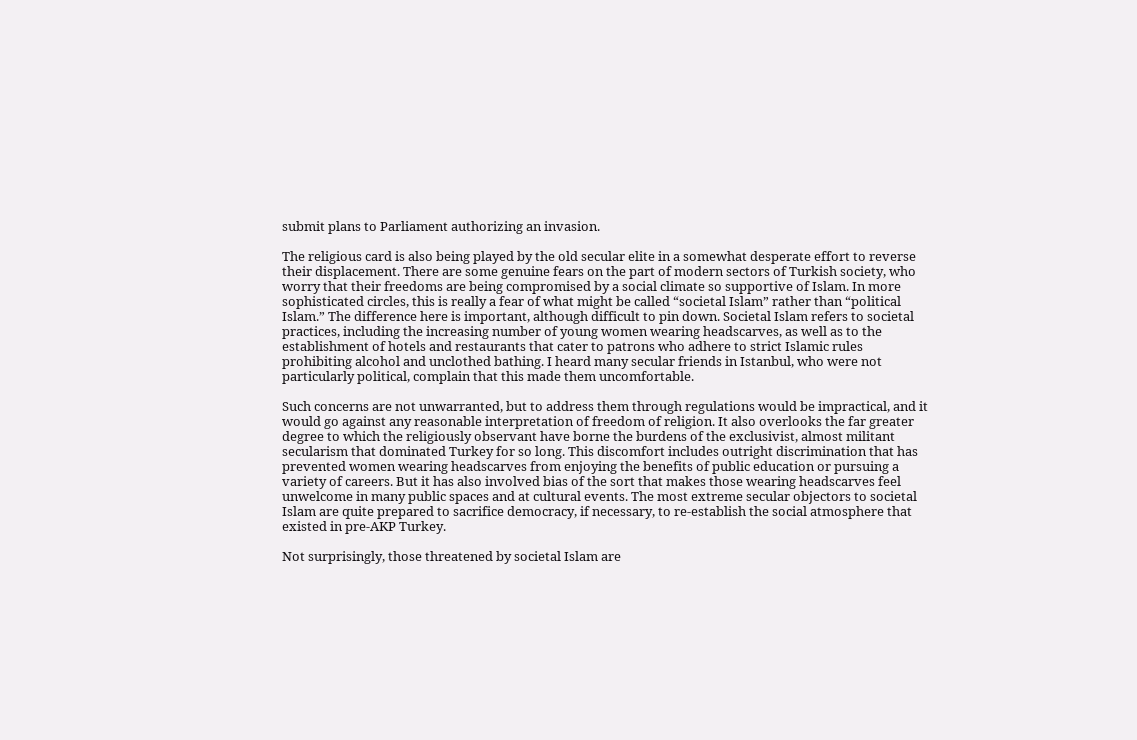submit plans to Parliament authorizing an invasion.

The religious card is also being played by the old secular elite in a somewhat desperate effort to reverse their displacement. There are some genuine fears on the part of modern sectors of Turkish society, who worry that their freedoms are being compromised by a social climate so supportive of Islam. In more sophisticated circles, this is really a fear of what might be called “societal Islam” rather than “political Islam.” The difference here is important, although difficult to pin down. Societal Islam refers to societal practices, including the increasing number of young women wearing headscarves, as well as to the establishment of hotels and restaurants that cater to patrons who adhere to strict Islamic rules prohibiting alcohol and unclothed bathing. I heard many secular friends in Istanbul, who were not particularly political, complain that this made them uncomfortable.

Such concerns are not unwarranted, but to address them through regulations would be impractical, and it would go against any reasonable interpretation of freedom of religion. It also overlooks the far greater degree to which the religiously observant have borne the burdens of the exclusivist, almost militant secularism that dominated Turkey for so long. This discomfort includes outright discrimination that has prevented women wearing headscarves from enjoying the benefits of public education or pursuing a variety of careers. But it has also involved bias of the sort that makes those wearing headscarves feel unwelcome in many public spaces and at cultural events. The most extreme secular objectors to societal Islam are quite prepared to sacrifice democracy, if necessary, to re-establish the social atmosphere that existed in pre-AKP Turkey.

Not surprisingly, those threatened by societal Islam are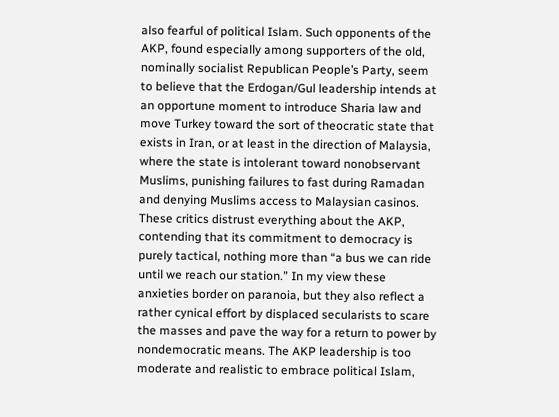also fearful of political Islam. Such opponents of the AKP, found especially among supporters of the old, nominally socialist Republican People’s Party, seem to believe that the Erdogan/Gul leadership intends at an opportune moment to introduce Sharia law and move Turkey toward the sort of theocratic state that exists in Iran, or at least in the direction of Malaysia, where the state is intolerant toward nonobservant Muslims, punishing failures to fast during Ramadan and denying Muslims access to Malaysian casinos. These critics distrust everything about the AKP, contending that its commitment to democracy is purely tactical, nothing more than “a bus we can ride until we reach our station.” In my view these anxieties border on paranoia, but they also reflect a rather cynical effort by displaced secularists to scare the masses and pave the way for a return to power by nondemocratic means. The AKP leadership is too moderate and realistic to embrace political Islam,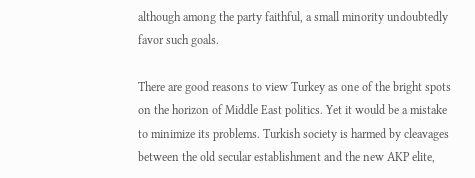although among the party faithful, a small minority undoubtedly favor such goals.

There are good reasons to view Turkey as one of the bright spots on the horizon of Middle East politics. Yet it would be a mistake to minimize its problems. Turkish society is harmed by cleavages between the old secular establishment and the new AKP elite,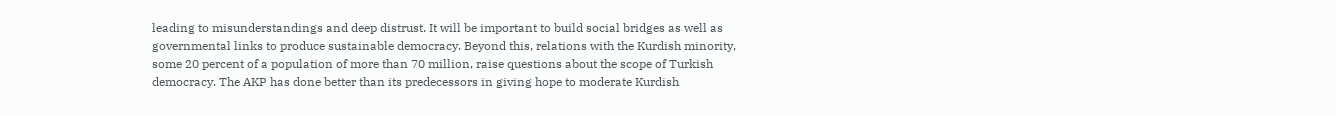leading to misunderstandings and deep distrust. It will be important to build social bridges as well as governmental links to produce sustainable democracy. Beyond this, relations with the Kurdish minority, some 20 percent of a population of more than 70 million, raise questions about the scope of Turkish democracy. The AKP has done better than its predecessors in giving hope to moderate Kurdish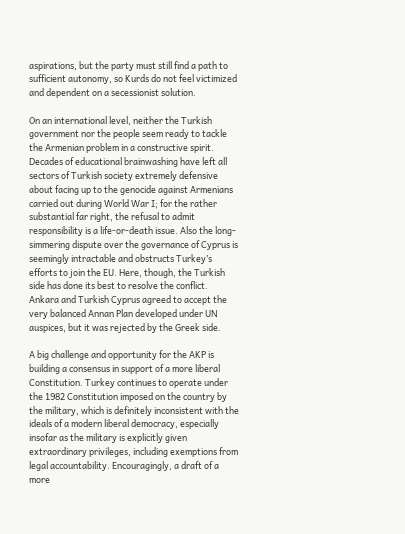aspirations, but the party must still find a path to sufficient autonomy, so Kurds do not feel victimized and dependent on a secessionist solution.

On an international level, neither the Turkish government nor the people seem ready to tackle the Armenian problem in a constructive spirit. Decades of educational brainwashing have left all sectors of Turkish society extremely defensive about facing up to the genocide against Armenians carried out during World War I; for the rather substantial far right, the refusal to admit responsibility is a life-or-death issue. Also the long-simmering dispute over the governance of Cyprus is seemingly intractable and obstructs Turkey’s efforts to join the EU. Here, though, the Turkish side has done its best to resolve the conflict. Ankara and Turkish Cyprus agreed to accept the very balanced Annan Plan developed under UN auspices, but it was rejected by the Greek side.

A big challenge and opportunity for the AKP is building a consensus in support of a more liberal Constitution. Turkey continues to operate under the 1982 Constitution imposed on the country by the military, which is definitely inconsistent with the ideals of a modern liberal democracy, especially insofar as the military is explicitly given extraordinary privileges, including exemptions from legal accountability. Encouragingly, a draft of a more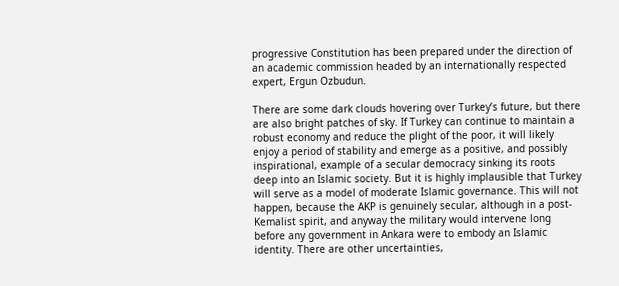progressive Constitution has been prepared under the direction of an academic commission headed by an internationally respected expert, Ergun Ozbudun.

There are some dark clouds hovering over Turkey’s future, but there are also bright patches of sky. If Turkey can continue to maintain a robust economy and reduce the plight of the poor, it will likely enjoy a period of stability and emerge as a positive, and possibly inspirational, example of a secular democracy sinking its roots deep into an Islamic society. But it is highly implausible that Turkey will serve as a model of moderate Islamic governance. This will not happen, because the AKP is genuinely secular, although in a post-Kemalist spirit, and anyway the military would intervene long before any government in Ankara were to embody an Islamic identity. There are other uncertainties,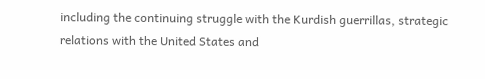including the continuing struggle with the Kurdish guerrillas, strategic relations with the United States and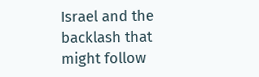Israel and the backlash that might follow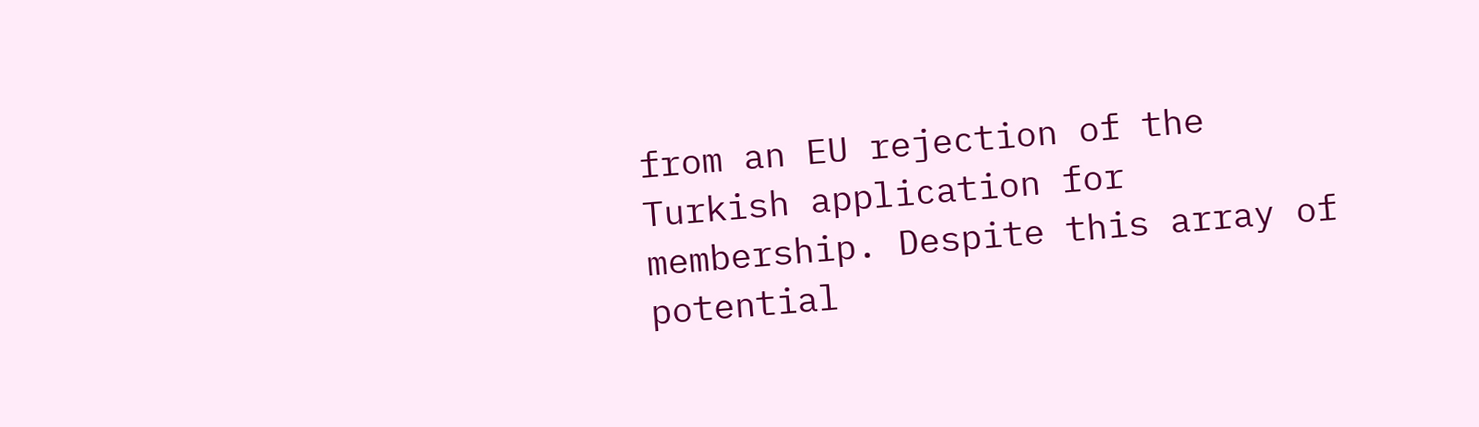from an EU rejection of the Turkish application for membership. Despite this array of potential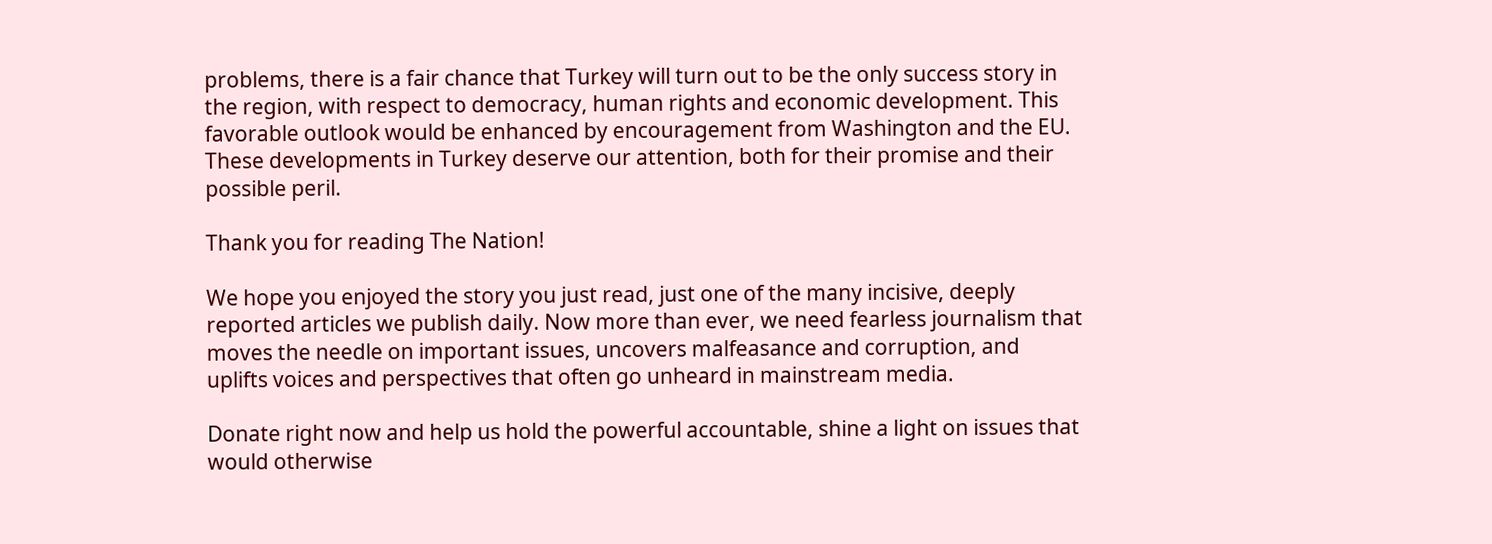problems, there is a fair chance that Turkey will turn out to be the only success story in the region, with respect to democracy, human rights and economic development. This favorable outlook would be enhanced by encouragement from Washington and the EU. These developments in Turkey deserve our attention, both for their promise and their possible peril.

Thank you for reading The Nation!

We hope you enjoyed the story you just read, just one of the many incisive, deeply reported articles we publish daily. Now more than ever, we need fearless journalism that moves the needle on important issues, uncovers malfeasance and corruption, and uplifts voices and perspectives that often go unheard in mainstream media.

Donate right now and help us hold the powerful accountable, shine a light on issues that would otherwise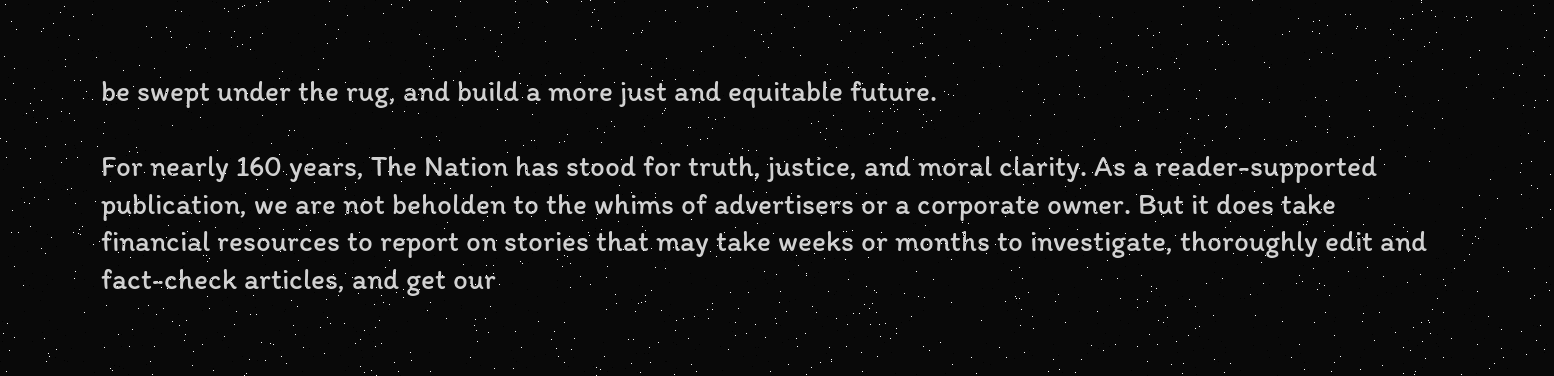be swept under the rug, and build a more just and equitable future.

For nearly 160 years, The Nation has stood for truth, justice, and moral clarity. As a reader-supported publication, we are not beholden to the whims of advertisers or a corporate owner. But it does take financial resources to report on stories that may take weeks or months to investigate, thoroughly edit and fact-check articles, and get our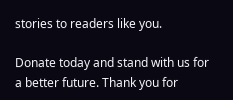stories to readers like you.

Donate today and stand with us for a better future. Thank you for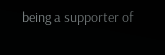being a supporter of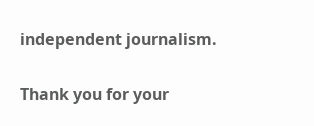independent journalism.

Thank you for your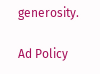generosity.

Ad Policy